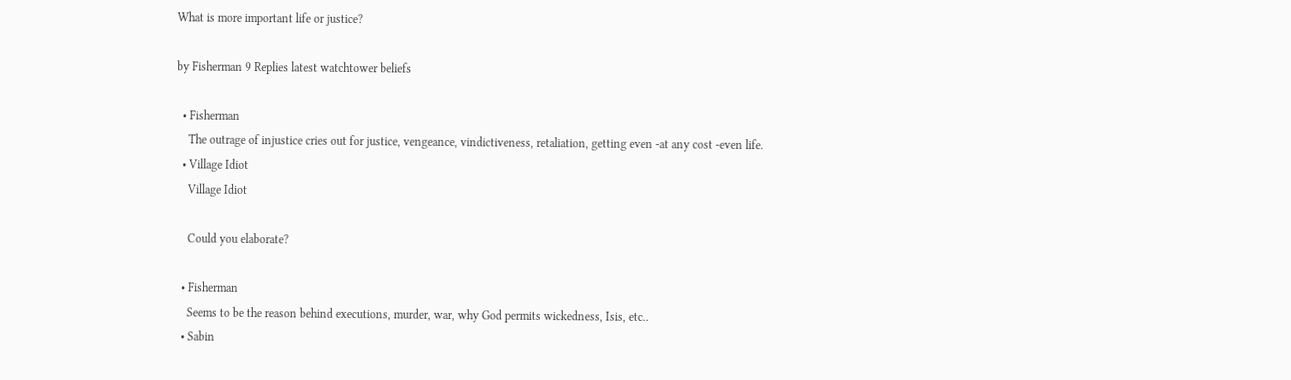What is more important life or justice?

by Fisherman 9 Replies latest watchtower beliefs

  • Fisherman
    The outrage of injustice cries out for justice, vengeance, vindictiveness, retaliation, getting even -at any cost -even life.
  • Village Idiot
    Village Idiot

    Could you elaborate?

  • Fisherman
    Seems to be the reason behind executions, murder, war, why God permits wickedness, Isis, etc..
  • Sabin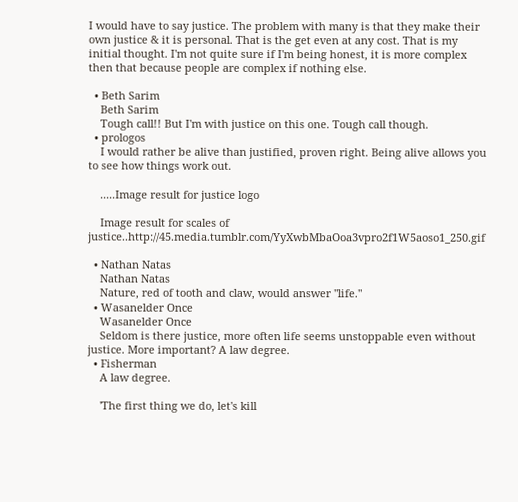I would have to say justice. The problem with many is that they make their own justice & it is personal. That is the get even at any cost. That is my initial thought. I'm not quite sure if I'm being honest, it is more complex then that because people are complex if nothing else.

  • Beth Sarim
    Beth Sarim
    Tough call!! But I'm with justice on this one. Tough call though.
  • prologos
    I would rather be alive than justified, proven right. Being alive allows you to see how things work out.

    .....Image result for justice logo

    Image result for scales of justice..http://45.media.tumblr.com/YyXwbMbaOoa3vpro2f1W5aoso1_250.gif

  • Nathan Natas
    Nathan Natas
    Nature, red of tooth and claw, would answer "life."
  • Wasanelder Once
    Wasanelder Once
    Seldom is there justice, more often life seems unstoppable even without justice. More important? A law degree.
  • Fisherman
    A law degree.

    'The first thing we do, let's kill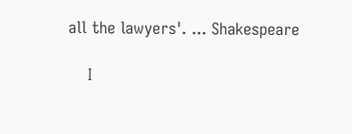all the lawyers'. ... Shakespeare

    I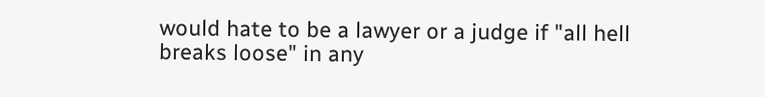would hate to be a lawyer or a judge if "all hell breaks loose" in any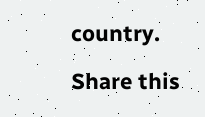country.

Share this